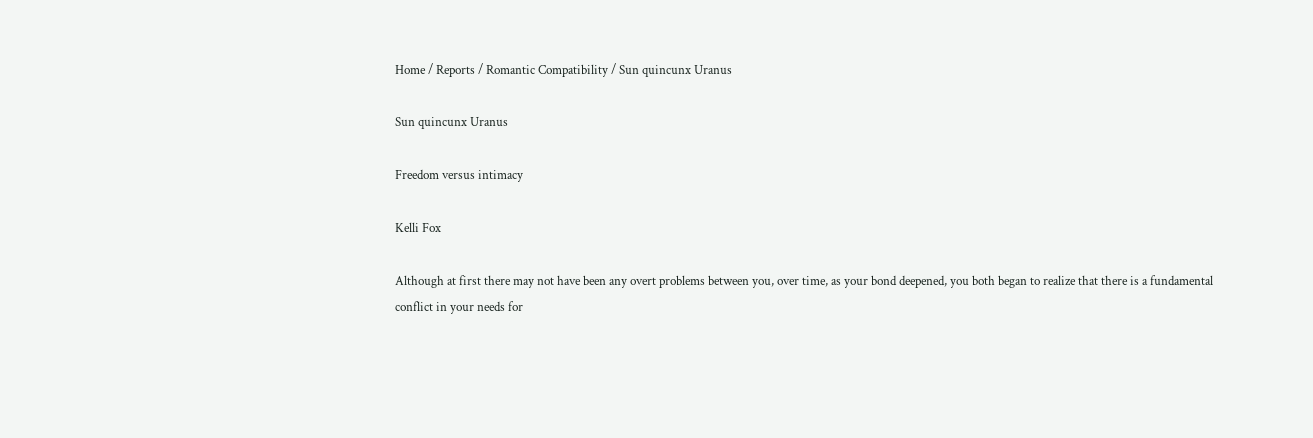Home / Reports / Romantic Compatibility / Sun quincunx Uranus

Sun quincunx Uranus

Freedom versus intimacy

Kelli Fox

Although at first there may not have been any overt problems between you, over time, as your bond deepened, you both began to realize that there is a fundamental conflict in your needs for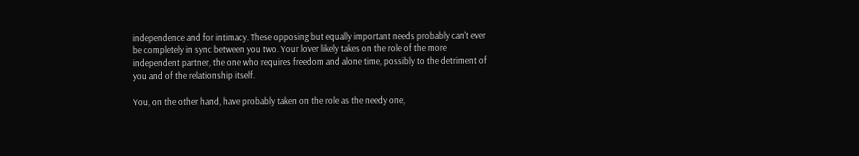independence and for intimacy. These opposing but equally important needs probably can't ever be completely in sync between you two. Your lover likely takes on the role of the more independent partner, the one who requires freedom and alone time, possibly to the detriment of you and of the relationship itself.

You, on the other hand, have probably taken on the role as the needy one,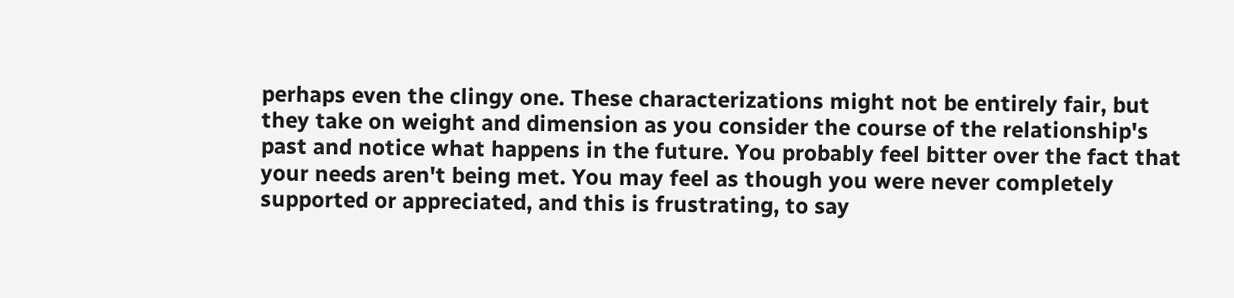perhaps even the clingy one. These characterizations might not be entirely fair, but they take on weight and dimension as you consider the course of the relationship's past and notice what happens in the future. You probably feel bitter over the fact that your needs aren't being met. You may feel as though you were never completely supported or appreciated, and this is frustrating, to say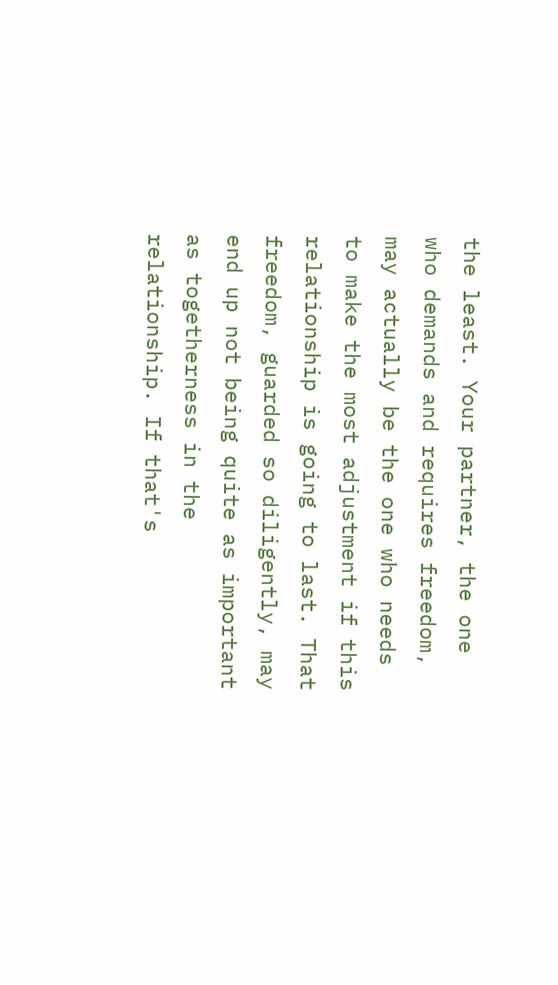the least. Your partner, the one who demands and requires freedom, may actually be the one who needs to make the most adjustment if this relationship is going to last. That freedom, guarded so diligently, may end up not being quite as important as togetherness in the relationship. If that's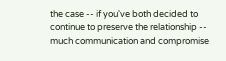the case -- if you've both decided to continue to preserve the relationship -- much communication and compromise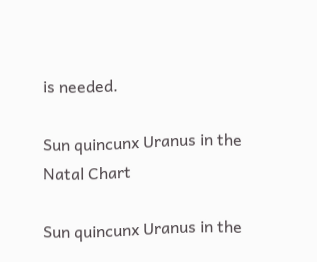is needed.

Sun quincunx Uranus in the Natal Chart

Sun quincunx Uranus in the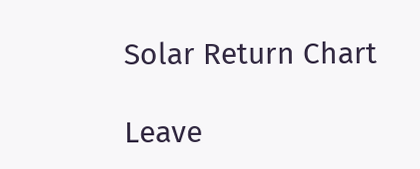Solar Return Chart

Leave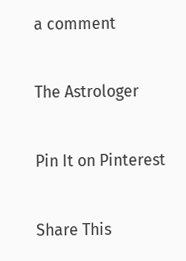a comment

The Astrologer

Pin It on Pinterest

Share This